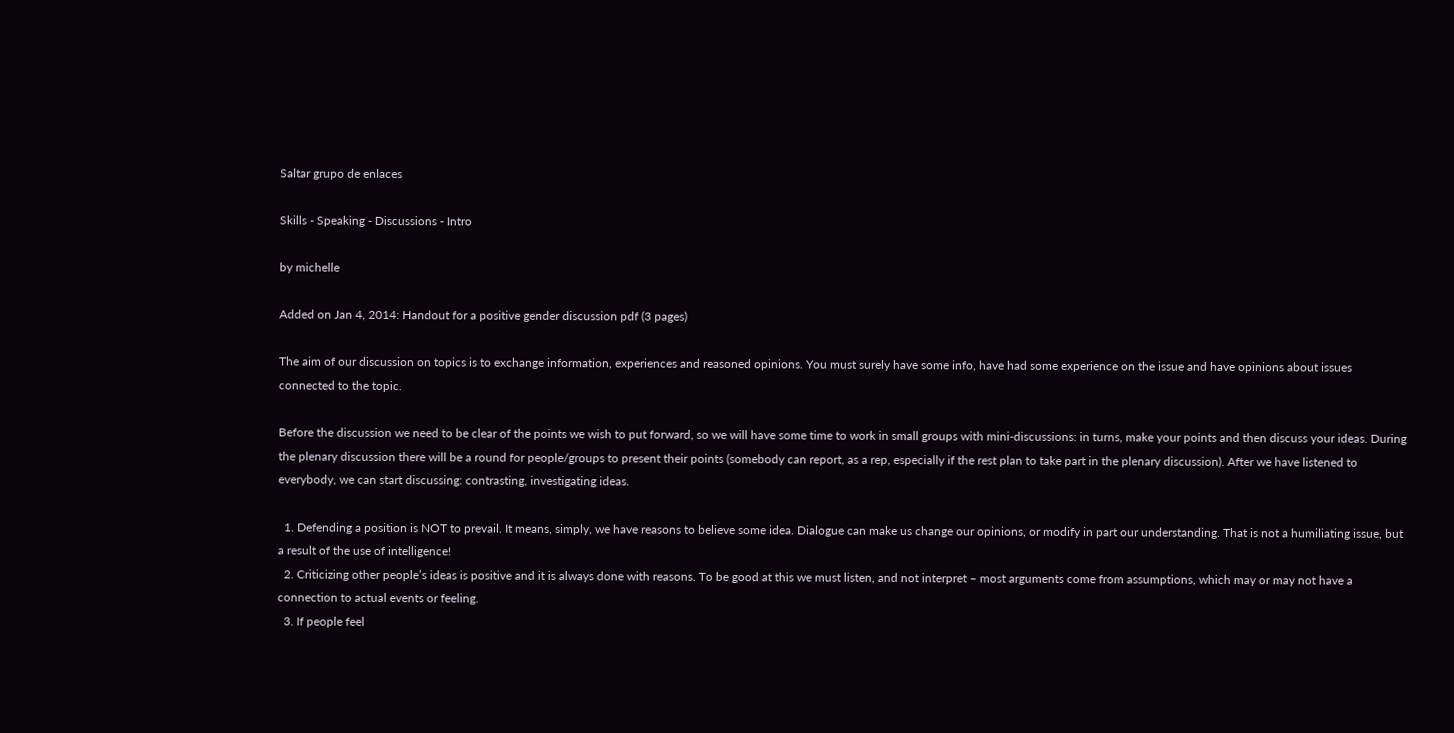Saltar grupo de enlaces

Skills - Speaking - Discussions - Intro

by michelle

Added on Jan 4, 2014: Handout for a positive gender discussion pdf (3 pages)

The aim of our discussion on topics is to exchange information, experiences and reasoned opinions. You must surely have some info, have had some experience on the issue and have opinions about issues connected to the topic.

Before the discussion we need to be clear of the points we wish to put forward, so we will have some time to work in small groups with mini-discussions: in turns, make your points and then discuss your ideas. During the plenary discussion there will be a round for people/groups to present their points (somebody can report, as a rep, especially if the rest plan to take part in the plenary discussion). After we have listened to everybody, we can start discussing: contrasting, investigating ideas.

  1. Defending a position is NOT to prevail. It means, simply, we have reasons to believe some idea. Dialogue can make us change our opinions, or modify in part our understanding. That is not a humiliating issue, but a result of the use of intelligence!
  2. Criticizing other people’s ideas is positive and it is always done with reasons. To be good at this we must listen, and not interpret – most arguments come from assumptions, which may or may not have a connection to actual events or feeling.
  3. If people feel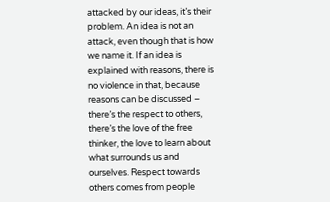attacked by our ideas, it’s their problem. An idea is not an attack, even though that is how we name it. If an idea is explained with reasons, there is no violence in that, because reasons can be discussed – there’s the respect to others, there’s the love of the free thinker, the love to learn about what surrounds us and ourselves. Respect towards others comes from people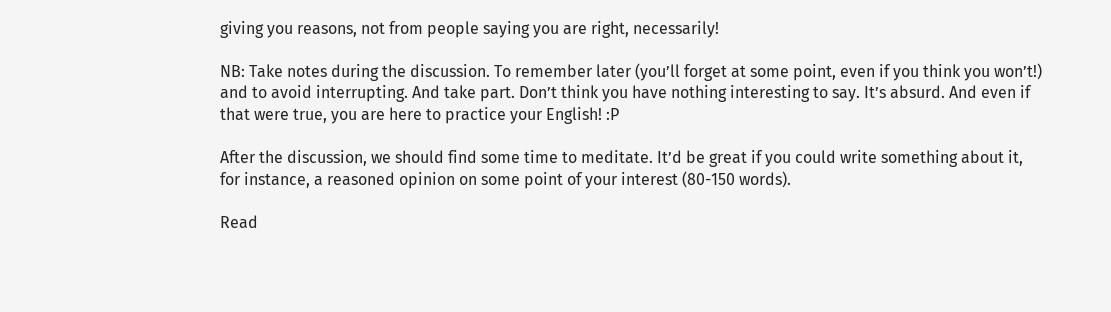giving you reasons, not from people saying you are right, necessarily!

NB: Take notes during the discussion. To remember later (you’ll forget at some point, even if you think you won’t!) and to avoid interrupting. And take part. Don’t think you have nothing interesting to say. It’s absurd. And even if that were true, you are here to practice your English! :P

After the discussion, we should find some time to meditate. It’d be great if you could write something about it, for instance, a reasoned opinion on some point of your interest (80-150 words).

Read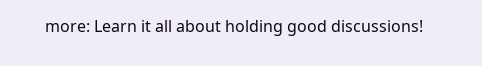more: Learn it all about holding good discussions!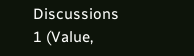Discussions 1 (Value,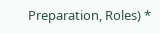Preparation, Roles) *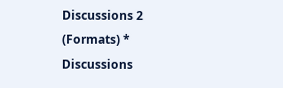Discussions 2 (Formats) * Discussions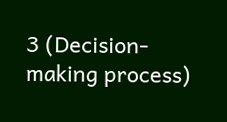3 (Decision-making process)